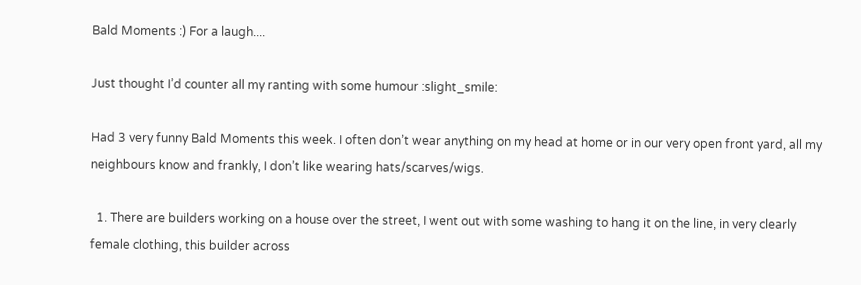Bald Moments :) For a laugh....

Just thought I’d counter all my ranting with some humour :slight_smile:

Had 3 very funny Bald Moments this week. I often don’t wear anything on my head at home or in our very open front yard, all my neighbours know and frankly, I don’t like wearing hats/scarves/wigs.

  1. There are builders working on a house over the street, I went out with some washing to hang it on the line, in very clearly female clothing, this builder across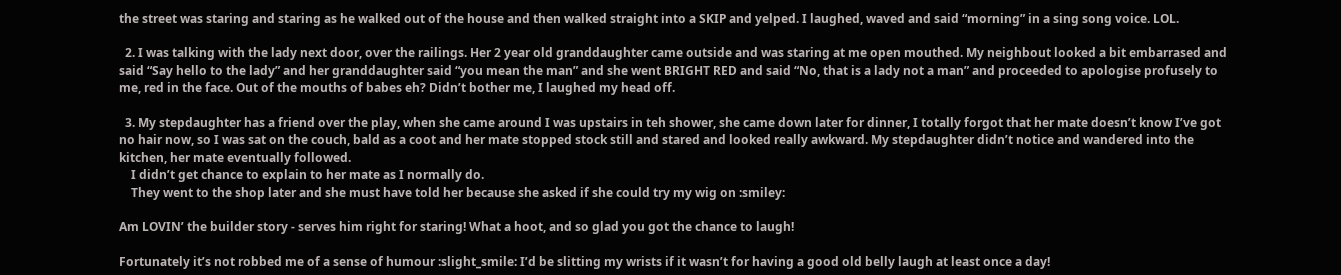the street was staring and staring as he walked out of the house and then walked straight into a SKIP and yelped. I laughed, waved and said “morning” in a sing song voice. LOL.

  2. I was talking with the lady next door, over the railings. Her 2 year old granddaughter came outside and was staring at me open mouthed. My neighbout looked a bit embarrased and said “Say hello to the lady” and her granddaughter said “you mean the man” and she went BRIGHT RED and said “No, that is a lady not a man” and proceeded to apologise profusely to me, red in the face. Out of the mouths of babes eh? Didn’t bother me, I laughed my head off.

  3. My stepdaughter has a friend over the play, when she came around I was upstairs in teh shower, she came down later for dinner, I totally forgot that her mate doesn’t know I’ve got no hair now, so I was sat on the couch, bald as a coot and her mate stopped stock still and stared and looked really awkward. My stepdaughter didn’t notice and wandered into the kitchen, her mate eventually followed.
    I didn’t get chance to explain to her mate as I normally do.
    They went to the shop later and she must have told her because she asked if she could try my wig on :smiley:

Am LOVIN’ the builder story - serves him right for staring! What a hoot, and so glad you got the chance to laugh!

Fortunately it’s not robbed me of a sense of humour :slight_smile: I’d be slitting my wrists if it wasn’t for having a good old belly laugh at least once a day!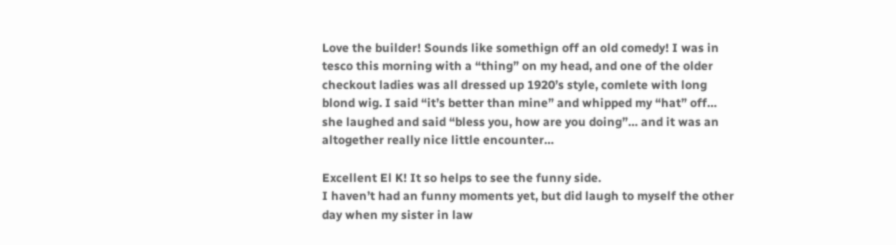Love the builder! Sounds like somethign off an old comedy! I was in tesco this morning with a “thing” on my head, and one of the older checkout ladies was all dressed up 1920’s style, comlete with long blond wig. I said “it’s better than mine” and whipped my “hat” off… she laughed and said “bless you, how are you doing”… and it was an altogether really nice little encounter…

Excellent El K! It so helps to see the funny side.
I haven’t had an funny moments yet, but did laugh to myself the other day when my sister in law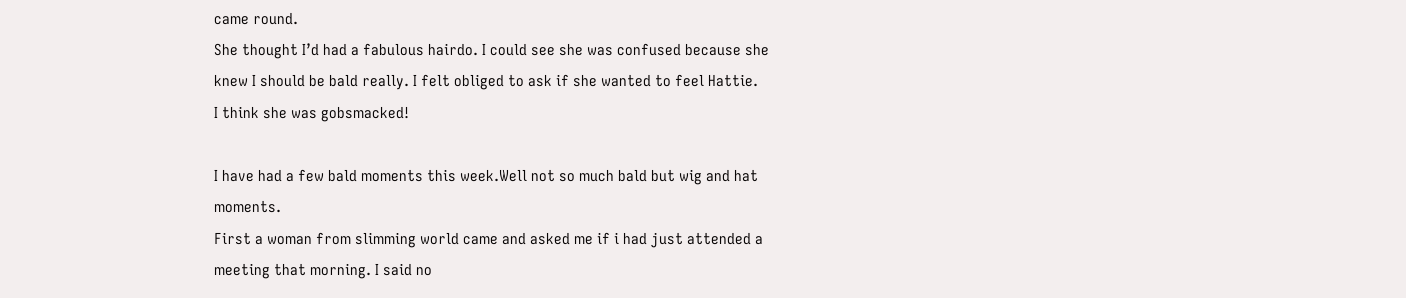came round.
She thought I’d had a fabulous hairdo. I could see she was confused because she knew I should be bald really. I felt obliged to ask if she wanted to feel Hattie.
I think she was gobsmacked!

I have had a few bald moments this week.Well not so much bald but wig and hat moments.
First a woman from slimming world came and asked me if i had just attended a meeting that morning. I said no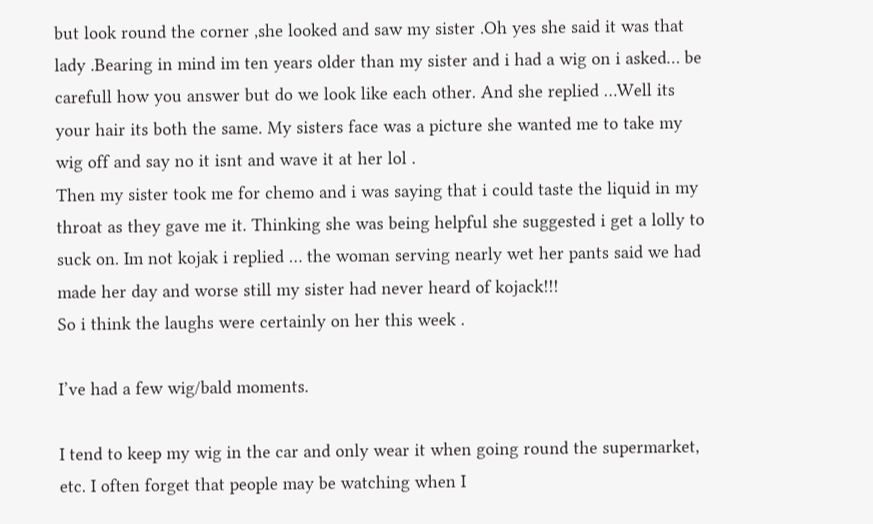but look round the corner ,she looked and saw my sister .Oh yes she said it was that lady .Bearing in mind im ten years older than my sister and i had a wig on i asked… be carefull how you answer but do we look like each other. And she replied …Well its your hair its both the same. My sisters face was a picture she wanted me to take my wig off and say no it isnt and wave it at her lol .
Then my sister took me for chemo and i was saying that i could taste the liquid in my throat as they gave me it. Thinking she was being helpful she suggested i get a lolly to suck on. Im not kojak i replied … the woman serving nearly wet her pants said we had made her day and worse still my sister had never heard of kojack!!!
So i think the laughs were certainly on her this week .

I’ve had a few wig/bald moments.

I tend to keep my wig in the car and only wear it when going round the supermarket, etc. I often forget that people may be watching when I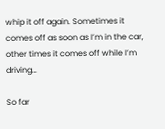whip it off again. Sometimes it comes off as soon as I’m in the car, other times it comes off while I’m driving…

So far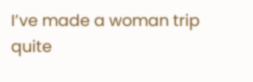I’ve made a woman trip quite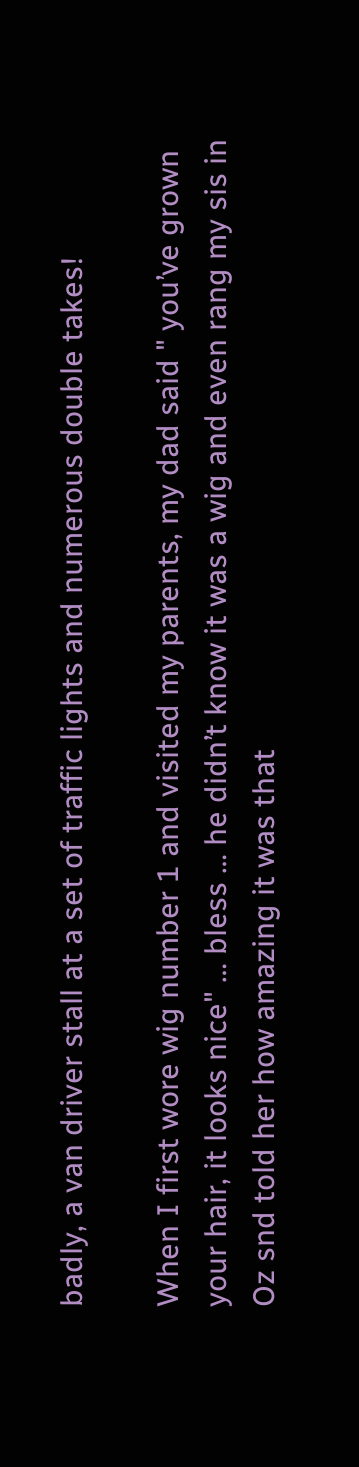badly, a van driver stall at a set of traffic lights and numerous double takes!

When I first wore wig number 1 and visited my parents, my dad said " you’ve grown your hair, it looks nice" … bless … he didn’t know it was a wig and even rang my sis in Oz snd told her how amazing it was that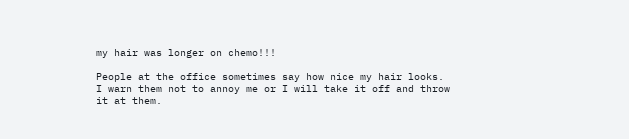my hair was longer on chemo!!!

People at the office sometimes say how nice my hair looks.
I warn them not to annoy me or I will take it off and throw it at them.